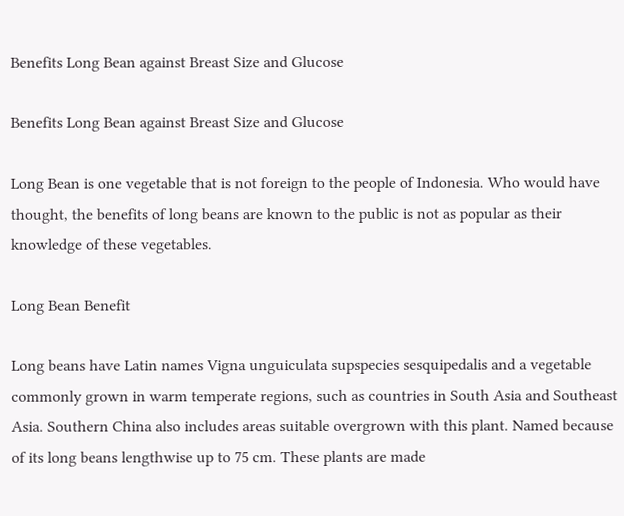Benefits Long Bean against Breast Size and Glucose

Benefits Long Bean against Breast Size and Glucose

Long Bean is one vegetable that is not foreign to the people of Indonesia. Who would have thought, the benefits of long beans are known to the public is not as popular as their knowledge of these vegetables.

Long Bean Benefit

Long beans have Latin names Vigna unguiculata supspecies sesquipedalis and a vegetable commonly grown in warm temperate regions, such as countries in South Asia and Southeast Asia. Southern China also includes areas suitable overgrown with this plant. Named because of its long beans lengthwise up to 75 cm. These plants are made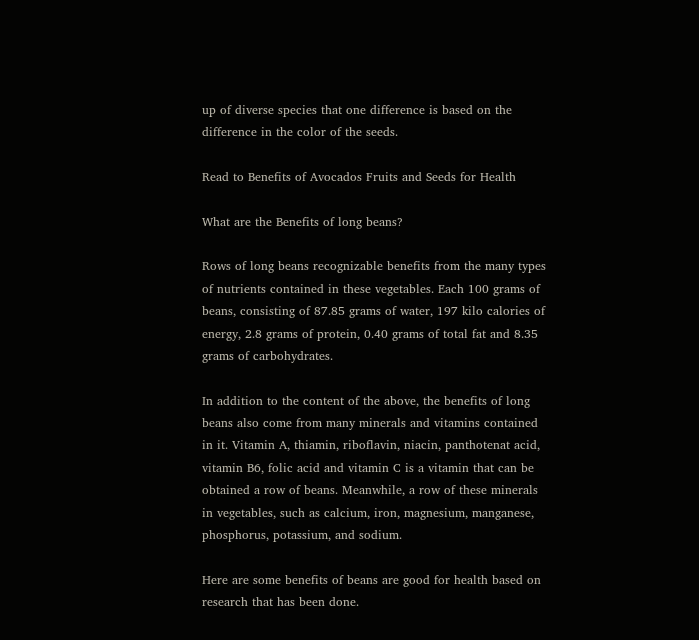up of diverse species that one difference is based on the difference in the color of the seeds.

Read to Benefits of Avocados Fruits and Seeds for Health

What are the Benefits of long beans?

Rows of long beans recognizable benefits from the many types of nutrients contained in these vegetables. Each 100 grams of beans, consisting of 87.85 grams of water, 197 kilo calories of energy, 2.8 grams of protein, 0.40 grams of total fat and 8.35 grams of carbohydrates.

In addition to the content of the above, the benefits of long beans also come from many minerals and vitamins contained in it. Vitamin A, thiamin, riboflavin, niacin, panthotenat acid, vitamin B6, folic acid and vitamin C is a vitamin that can be obtained a row of beans. Meanwhile, a row of these minerals in vegetables, such as calcium, iron, magnesium, manganese, phosphorus, potassium, and sodium.

Here are some benefits of beans are good for health based on research that has been done.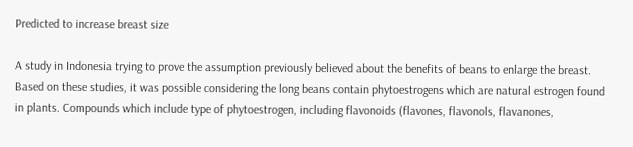Predicted to increase breast size

A study in Indonesia trying to prove the assumption previously believed about the benefits of beans to enlarge the breast. Based on these studies, it was possible considering the long beans contain phytoestrogens which are natural estrogen found in plants. Compounds which include type of phytoestrogen, including flavonoids (flavones, flavonols, flavanones,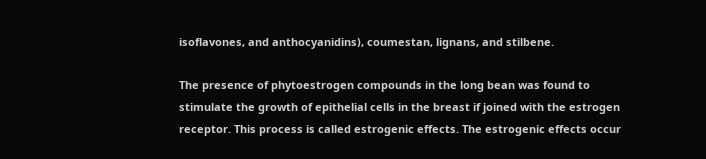isoflavones, and anthocyanidins), coumestan, lignans, and stilbene.

The presence of phytoestrogen compounds in the long bean was found to stimulate the growth of epithelial cells in the breast if joined with the estrogen receptor. This process is called estrogenic effects. The estrogenic effects occur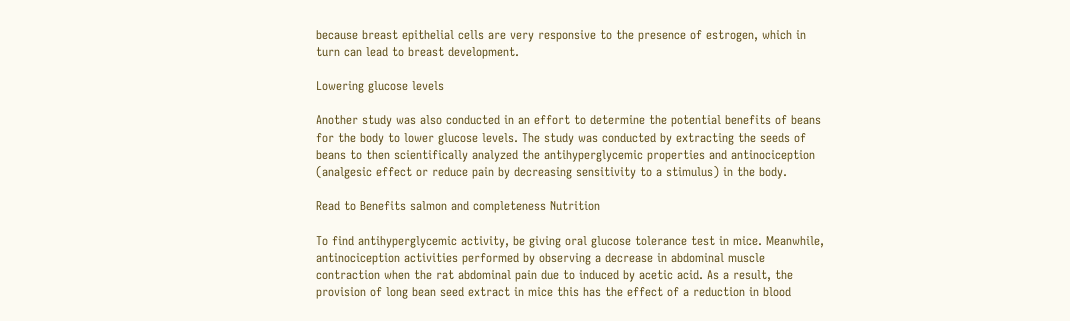because breast epithelial cells are very responsive to the presence of estrogen, which in turn can lead to breast development.

Lowering glucose levels

Another study was also conducted in an effort to determine the potential benefits of beans for the body to lower glucose levels. The study was conducted by extracting the seeds of beans to then scientifically analyzed the antihyperglycemic properties and antinociception (analgesic effect or reduce pain by decreasing sensitivity to a stimulus) in the body.

Read to Benefits salmon and completeness Nutrition

To find antihyperglycemic activity, be giving oral glucose tolerance test in mice. Meanwhile, antinociception activities performed by observing a decrease in abdominal muscle contraction when the rat abdominal pain due to induced by acetic acid. As a result, the provision of long bean seed extract in mice this has the effect of a reduction in blood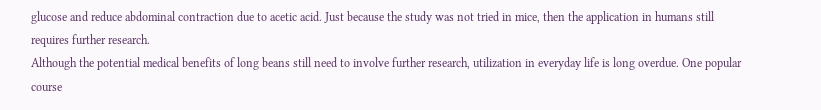glucose and reduce abdominal contraction due to acetic acid. Just because the study was not tried in mice, then the application in humans still requires further research.
Although the potential medical benefits of long beans still need to involve further research, utilization in everyday life is long overdue. One popular course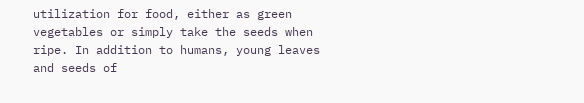utilization for food, either as green vegetables or simply take the seeds when ripe. In addition to humans, young leaves and seeds of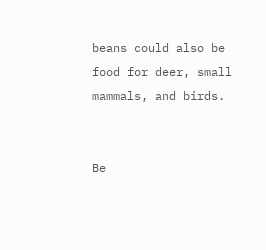beans could also be food for deer, small mammals, and birds.


Be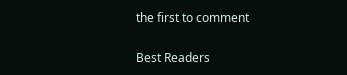the first to comment

Best Readers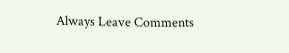Always Leave Comments